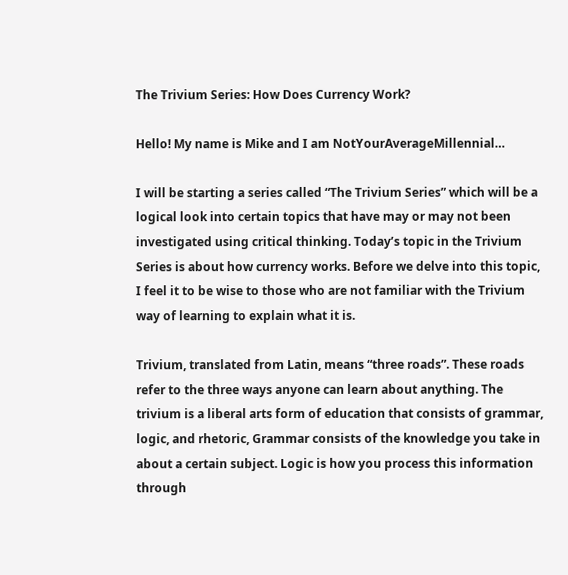The Trivium Series: How Does Currency Work?

Hello! My name is Mike and I am NotYourAverageMillennial…

I will be starting a series called “The Trivium Series” which will be a logical look into certain topics that have may or may not been investigated using critical thinking. Today’s topic in the Trivium Series is about how currency works. Before we delve into this topic, I feel it to be wise to those who are not familiar with the Trivium way of learning to explain what it is.

Trivium, translated from Latin, means “three roads”. These roads refer to the three ways anyone can learn about anything. The trivium is a liberal arts form of education that consists of grammar, logic, and rhetoric, Grammar consists of the knowledge you take in about a certain subject. Logic is how you process this information through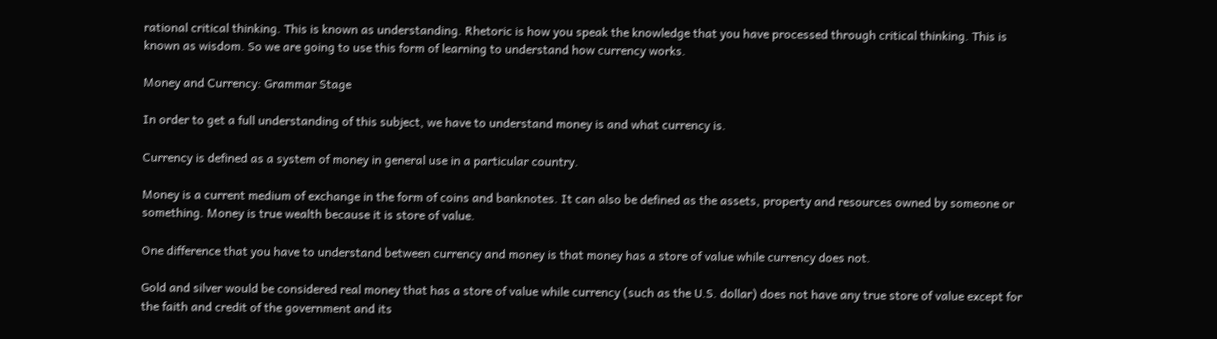rational critical thinking. This is known as understanding. Rhetoric is how you speak the knowledge that you have processed through critical thinking. This is known as wisdom. So we are going to use this form of learning to understand how currency works.

Money and Currency: Grammar Stage

In order to get a full understanding of this subject, we have to understand money is and what currency is.

Currency is defined as a system of money in general use in a particular country.

Money is a current medium of exchange in the form of coins and banknotes. It can also be defined as the assets, property and resources owned by someone or something. Money is true wealth because it is store of value.

One difference that you have to understand between currency and money is that money has a store of value while currency does not.

Gold and silver would be considered real money that has a store of value while currency (such as the U.S. dollar) does not have any true store of value except for the faith and credit of the government and its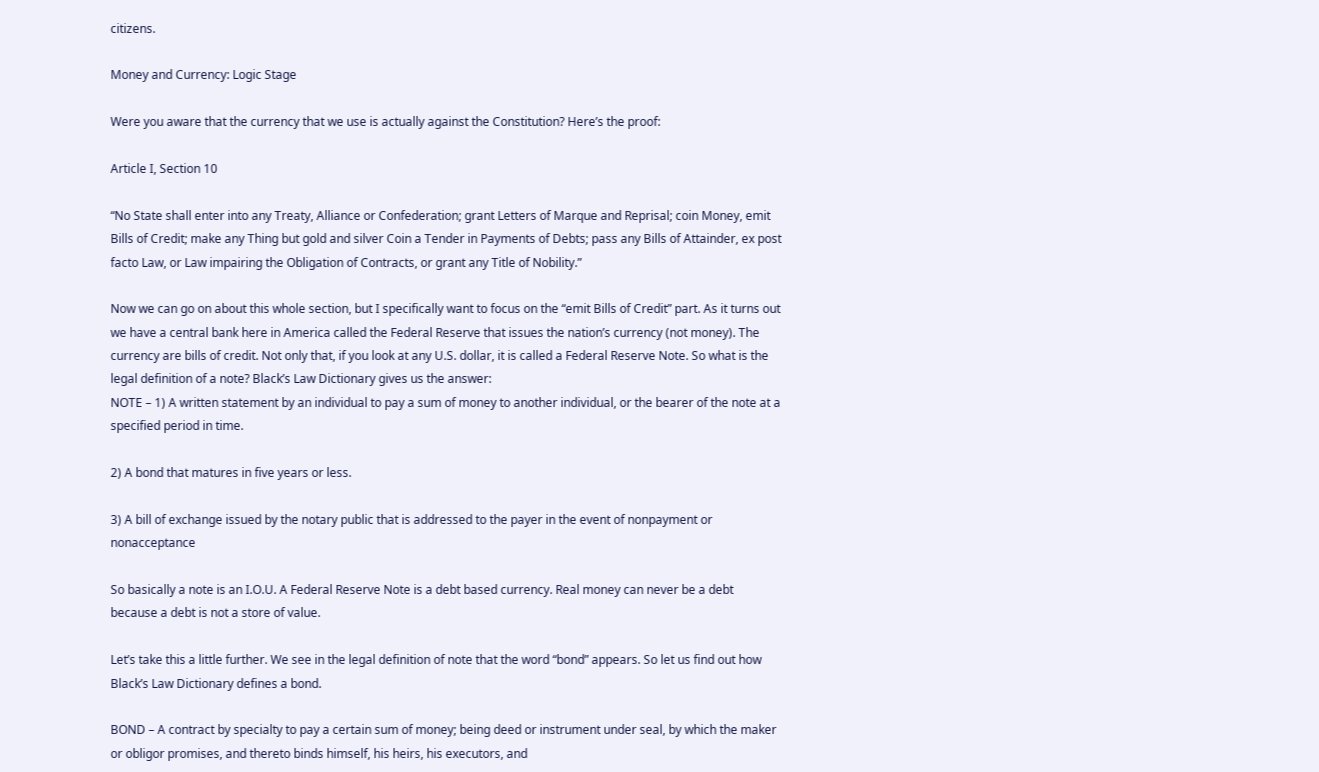citizens.

Money and Currency: Logic Stage

Were you aware that the currency that we use is actually against the Constitution? Here’s the proof:

Article I, Section 10

“No State shall enter into any Treaty, Alliance or Confederation; grant Letters of Marque and Reprisal; coin Money, emit Bills of Credit; make any Thing but gold and silver Coin a Tender in Payments of Debts; pass any Bills of Attainder, ex post facto Law, or Law impairing the Obligation of Contracts, or grant any Title of Nobility.”

Now we can go on about this whole section, but I specifically want to focus on the “emit Bills of Credit” part. As it turns out we have a central bank here in America called the Federal Reserve that issues the nation’s currency (not money). The currency are bills of credit. Not only that, if you look at any U.S. dollar, it is called a Federal Reserve Note. So what is the legal definition of a note? Black’s Law Dictionary gives us the answer:
NOTE – 1) A written statement by an individual to pay a sum of money to another individual, or the bearer of the note at a specified period in time.

2) A bond that matures in five years or less.

3) A bill of exchange issued by the notary public that is addressed to the payer in the event of nonpayment or nonacceptance

So basically a note is an I.O.U. A Federal Reserve Note is a debt based currency. Real money can never be a debt because a debt is not a store of value.

Let’s take this a little further. We see in the legal definition of note that the word “bond” appears. So let us find out how Black’s Law Dictionary defines a bond.

BOND – A contract by specialty to pay a certain sum of money; being deed or instrument under seal, by which the maker or obligor promises, and thereto binds himself, his heirs, his executors, and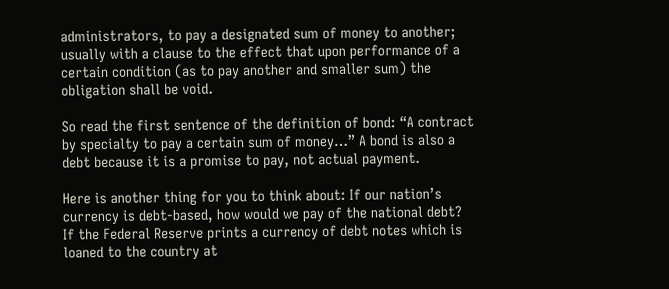administrators, to pay a designated sum of money to another; usually with a clause to the effect that upon performance of a certain condition (as to pay another and smaller sum) the obligation shall be void.

So read the first sentence of the definition of bond: “A contract by specialty to pay a certain sum of money…” A bond is also a debt because it is a promise to pay, not actual payment.

Here is another thing for you to think about: If our nation’s currency is debt-based, how would we pay of the national debt? If the Federal Reserve prints a currency of debt notes which is loaned to the country at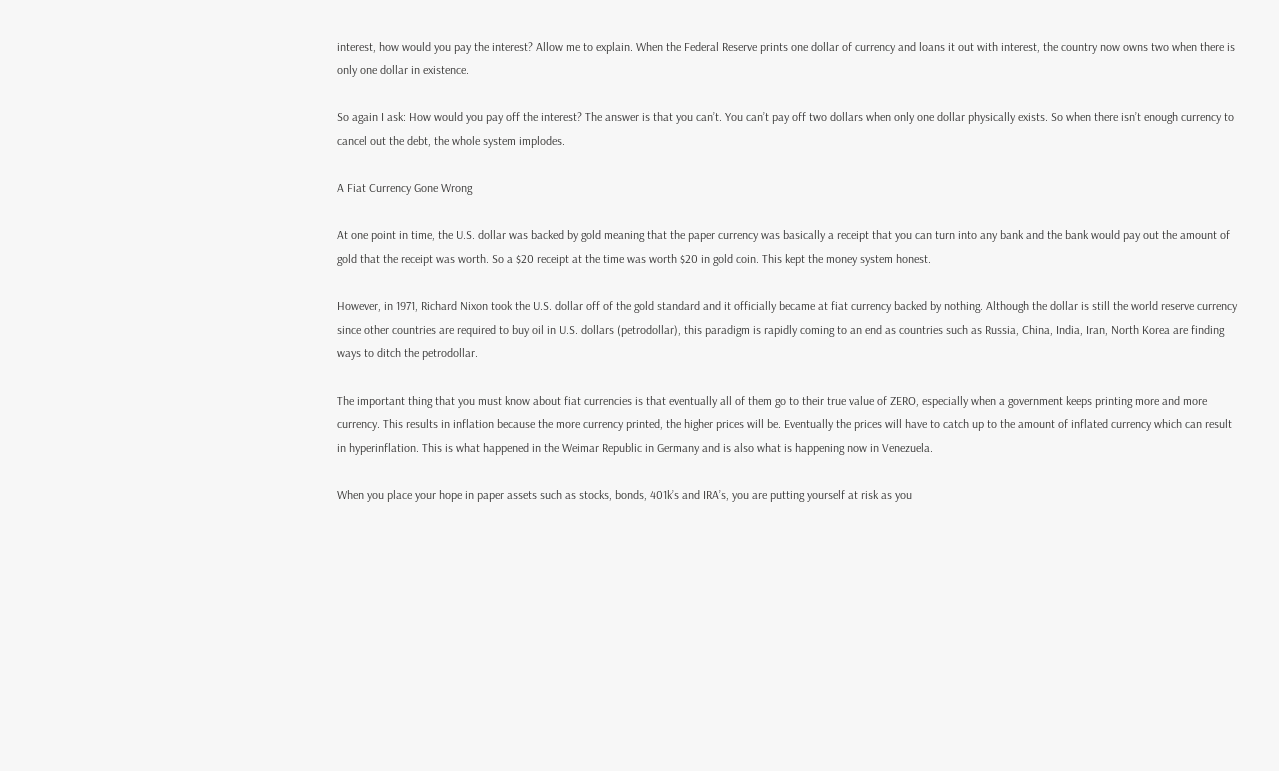interest, how would you pay the interest? Allow me to explain. When the Federal Reserve prints one dollar of currency and loans it out with interest, the country now owns two when there is only one dollar in existence.

So again I ask: How would you pay off the interest? The answer is that you can’t. You can’t pay off two dollars when only one dollar physically exists. So when there isn’t enough currency to cancel out the debt, the whole system implodes.

A Fiat Currency Gone Wrong

At one point in time, the U.S. dollar was backed by gold meaning that the paper currency was basically a receipt that you can turn into any bank and the bank would pay out the amount of gold that the receipt was worth. So a $20 receipt at the time was worth $20 in gold coin. This kept the money system honest.

However, in 1971, Richard Nixon took the U.S. dollar off of the gold standard and it officially became at fiat currency backed by nothing. Although the dollar is still the world reserve currency since other countries are required to buy oil in U.S. dollars (petrodollar), this paradigm is rapidly coming to an end as countries such as Russia, China, India, Iran, North Korea are finding ways to ditch the petrodollar.

The important thing that you must know about fiat currencies is that eventually all of them go to their true value of ZERO, especially when a government keeps printing more and more currency. This results in inflation because the more currency printed, the higher prices will be. Eventually the prices will have to catch up to the amount of inflated currency which can result in hyperinflation. This is what happened in the Weimar Republic in Germany and is also what is happening now in Venezuela.

When you place your hope in paper assets such as stocks, bonds, 401k’s and IRA’s, you are putting yourself at risk as you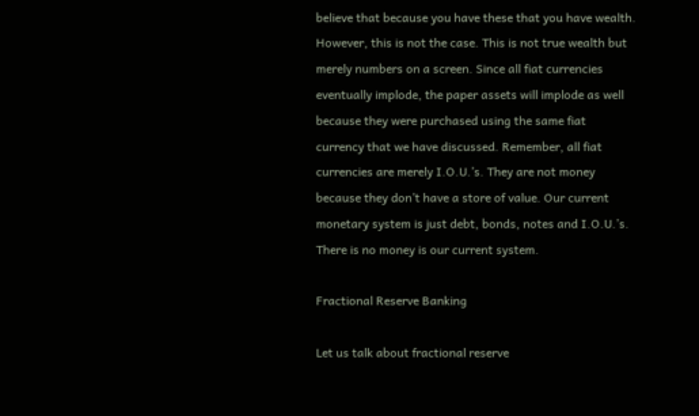believe that because you have these that you have wealth. However, this is not the case. This is not true wealth but merely numbers on a screen. Since all fiat currencies eventually implode, the paper assets will implode as well because they were purchased using the same fiat currency that we have discussed. Remember, all fiat currencies are merely I.O.U.’s. They are not money because they don’t have a store of value. Our current monetary system is just debt, bonds, notes and I.O.U.’s. There is no money is our current system.

Fractional Reserve Banking

Let us talk about fractional reserve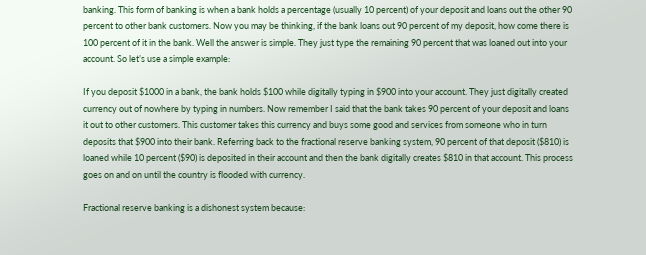banking. This form of banking is when a bank holds a percentage (usually 10 percent) of your deposit and loans out the other 90 percent to other bank customers. Now you may be thinking, if the bank loans out 90 percent of my deposit, how come there is 100 percent of it in the bank. Well the answer is simple. They just type the remaining 90 percent that was loaned out into your account. So let’s use a simple example:

If you deposit $1000 in a bank, the bank holds $100 while digitally typing in $900 into your account. They just digitally created currency out of nowhere by typing in numbers. Now remember I said that the bank takes 90 percent of your deposit and loans it out to other customers. This customer takes this currency and buys some good and services from someone who in turn deposits that $900 into their bank. Referring back to the fractional reserve banking system, 90 percent of that deposit ($810) is loaned while 10 percent ($90) is deposited in their account and then the bank digitally creates $810 in that account. This process goes on and on until the country is flooded with currency.

Fractional reserve banking is a dishonest system because: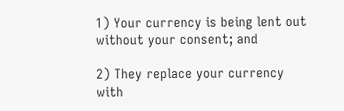1) Your currency is being lent out without your consent; and

2) They replace your currency with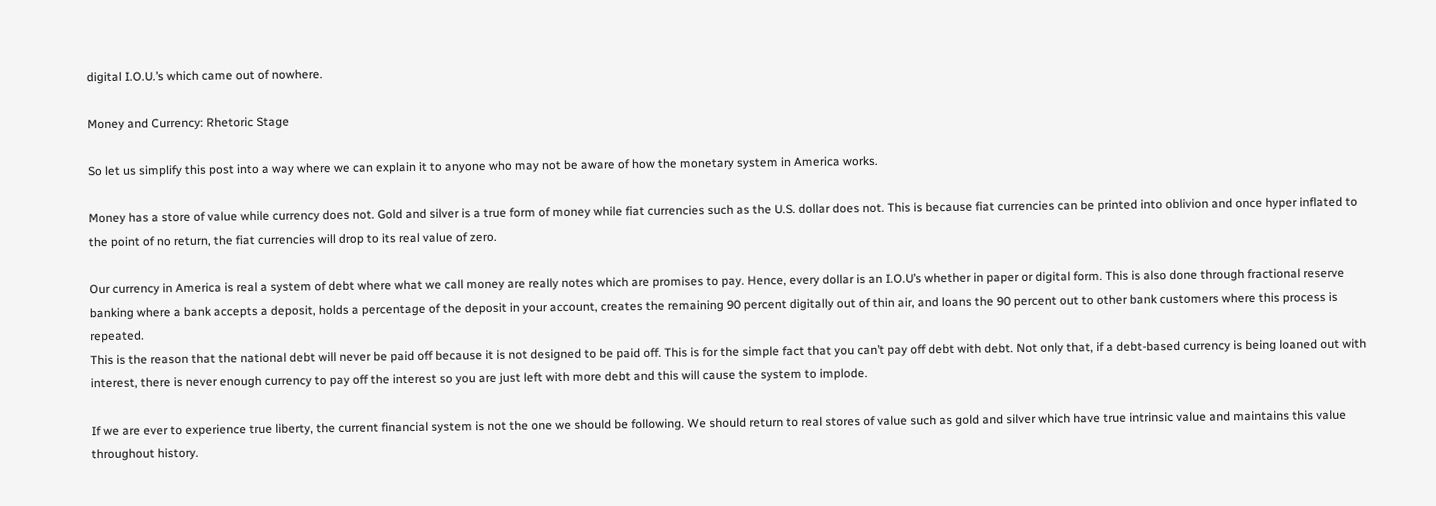digital I.O.U.’s which came out of nowhere.

Money and Currency: Rhetoric Stage

So let us simplify this post into a way where we can explain it to anyone who may not be aware of how the monetary system in America works.

Money has a store of value while currency does not. Gold and silver is a true form of money while fiat currencies such as the U.S. dollar does not. This is because fiat currencies can be printed into oblivion and once hyper inflated to the point of no return, the fiat currencies will drop to its real value of zero.

Our currency in America is real a system of debt where what we call money are really notes which are promises to pay. Hence, every dollar is an I.O.U’s whether in paper or digital form. This is also done through fractional reserve banking where a bank accepts a deposit, holds a percentage of the deposit in your account, creates the remaining 90 percent digitally out of thin air, and loans the 90 percent out to other bank customers where this process is repeated.
This is the reason that the national debt will never be paid off because it is not designed to be paid off. This is for the simple fact that you can’t pay off debt with debt. Not only that, if a debt-based currency is being loaned out with interest, there is never enough currency to pay off the interest so you are just left with more debt and this will cause the system to implode.

If we are ever to experience true liberty, the current financial system is not the one we should be following. We should return to real stores of value such as gold and silver which have true intrinsic value and maintains this value throughout history.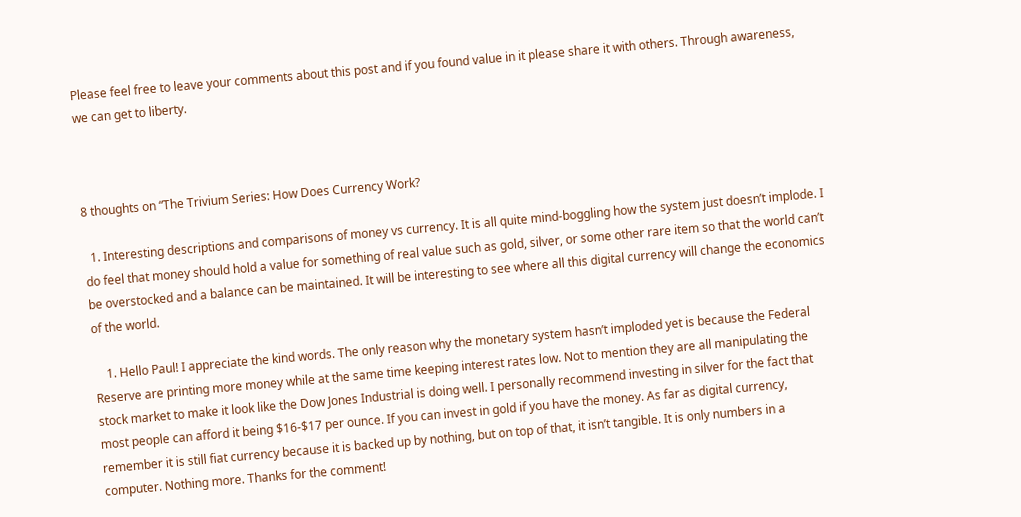Please feel free to leave your comments about this post and if you found value in it please share it with others. Through awareness, we can get to liberty.



8 thoughts on “The Trivium Series: How Does Currency Work?

  1. Interesting descriptions and comparisons of money vs currency. It is all quite mind-boggling how the system just doesn’t implode. I do feel that money should hold a value for something of real value such as gold, silver, or some other rare item so that the world can’t be overstocked and a balance can be maintained. It will be interesting to see where all this digital currency will change the economics of the world.

    1. Hello Paul! I appreciate the kind words. The only reason why the monetary system hasn’t imploded yet is because the Federal Reserve are printing more money while at the same time keeping interest rates low. Not to mention they are all manipulating the stock market to make it look like the Dow Jones Industrial is doing well. I personally recommend investing in silver for the fact that most people can afford it being $16-$17 per ounce. If you can invest in gold if you have the money. As far as digital currency, remember it is still fiat currency because it is backed up by nothing, but on top of that, it isn’t tangible. It is only numbers in a computer. Nothing more. Thanks for the comment!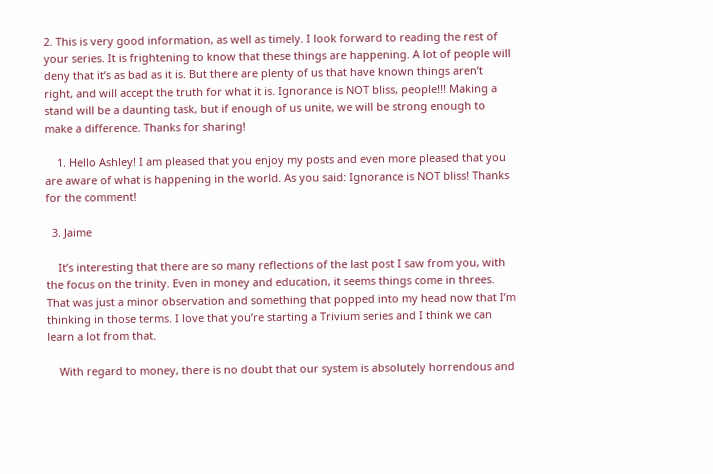2. This is very good information, as well as timely. I look forward to reading the rest of your series. It is frightening to know that these things are happening. A lot of people will deny that it’s as bad as it is. But there are plenty of us that have known things aren’t right, and will accept the truth for what it is. Ignorance is NOT bliss, people!!! Making a stand will be a daunting task, but if enough of us unite, we will be strong enough to make a difference. Thanks for sharing!

    1. Hello Ashley! I am pleased that you enjoy my posts and even more pleased that you are aware of what is happening in the world. As you said: Ignorance is NOT bliss! Thanks for the comment!

  3. Jaime

    It’s interesting that there are so many reflections of the last post I saw from you, with the focus on the trinity. Even in money and education, it seems things come in threes. That was just a minor observation and something that popped into my head now that I’m thinking in those terms. I love that you’re starting a Trivium series and I think we can learn a lot from that.

    With regard to money, there is no doubt that our system is absolutely horrendous and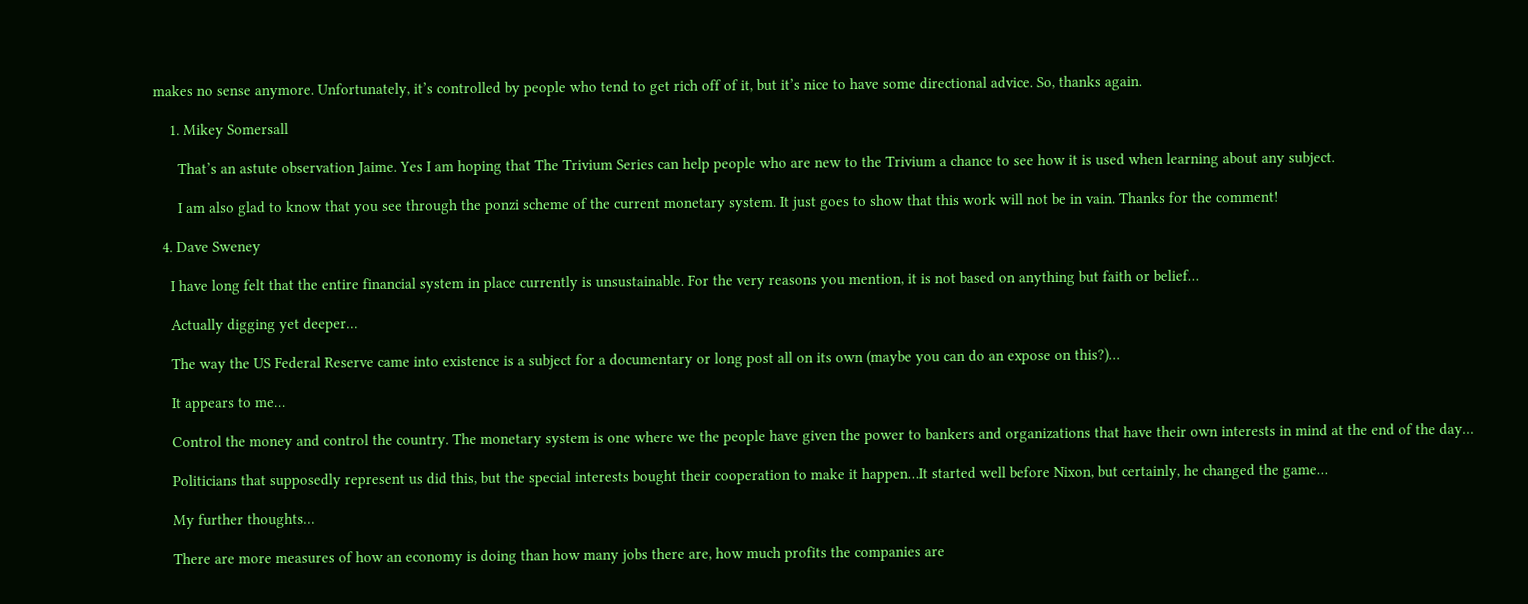makes no sense anymore. Unfortunately, it’s controlled by people who tend to get rich off of it, but it’s nice to have some directional advice. So, thanks again.

    1. Mikey Somersall

      That’s an astute observation Jaime. Yes I am hoping that The Trivium Series can help people who are new to the Trivium a chance to see how it is used when learning about any subject.

      I am also glad to know that you see through the ponzi scheme of the current monetary system. It just goes to show that this work will not be in vain. Thanks for the comment!

  4. Dave Sweney

    I have long felt that the entire financial system in place currently is unsustainable. For the very reasons you mention, it is not based on anything but faith or belief…

    Actually digging yet deeper…

    The way the US Federal Reserve came into existence is a subject for a documentary or long post all on its own (maybe you can do an expose on this?)…

    It appears to me…

    Control the money and control the country. The monetary system is one where we the people have given the power to bankers and organizations that have their own interests in mind at the end of the day…

    Politicians that supposedly represent us did this, but the special interests bought their cooperation to make it happen…It started well before Nixon, but certainly, he changed the game…

    My further thoughts…

    There are more measures of how an economy is doing than how many jobs there are, how much profits the companies are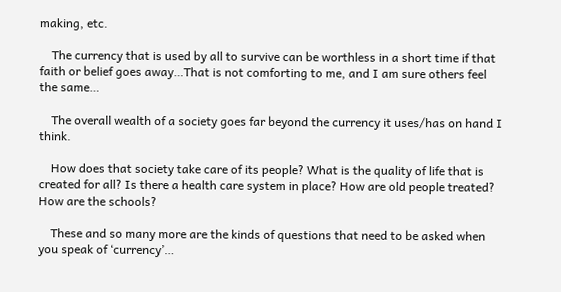making, etc.

    The currency that is used by all to survive can be worthless in a short time if that faith or belief goes away…That is not comforting to me, and I am sure others feel the same…

    The overall wealth of a society goes far beyond the currency it uses/has on hand I think.

    How does that society take care of its people? What is the quality of life that is created for all? Is there a health care system in place? How are old people treated? How are the schools?

    These and so many more are the kinds of questions that need to be asked when you speak of ‘currency’…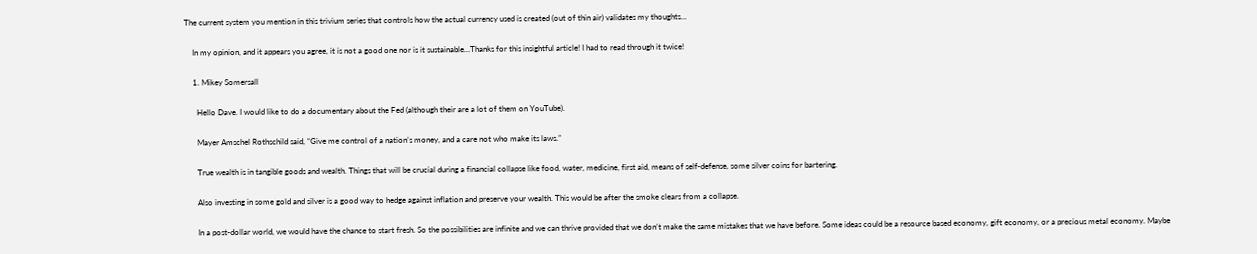The current system you mention in this trivium series that controls how the actual currency used is created (out of thin air) validates my thoughts…

    In my opinion, and it appears you agree, it is not a good one nor is it sustainable…Thanks for this insightful article! I had to read through it twice!

    1. Mikey Somersall

      Hello Dave. I would like to do a documentary about the Fed (although their are a lot of them on YouTube).

      Mayer Amschel Rothschild said, “Give me control of a nation’s money, and a care not who make its laws.”

      True wealth is in tangible goods and wealth. Things that will be crucial during a financial collapse like food, water, medicine, first aid, means of self-defense, some silver coins for bartering.

      Also investing in some gold and silver is a good way to hedge against inflation and preserve your wealth. This would be after the smoke clears from a collapse.

      In a post-dollar world, we would have the chance to start fresh. So the possibilities are infinite and we can thrive provided that we don’t make the same mistakes that we have before. Some ideas could be a resource based economy, gift economy, or a precious metal economy. Maybe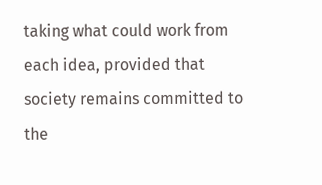taking what could work from each idea, provided that society remains committed to the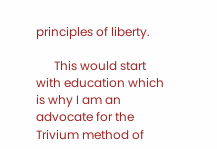principles of liberty.

      This would start with education which is why I am an advocate for the Trivium method of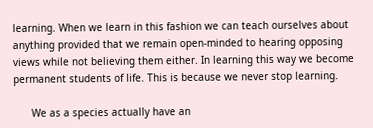learning. When we learn in this fashion we can teach ourselves about anything provided that we remain open-minded to hearing opposing views while not believing them either. In learning this way we become permanent students of life. This is because we never stop learning.

      We as a species actually have an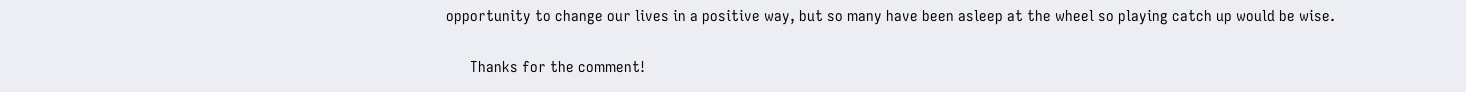opportunity to change our lives in a positive way, but so many have been asleep at the wheel so playing catch up would be wise.

      Thanks for the comment!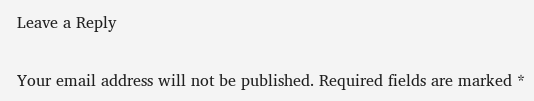Leave a Reply

Your email address will not be published. Required fields are marked *